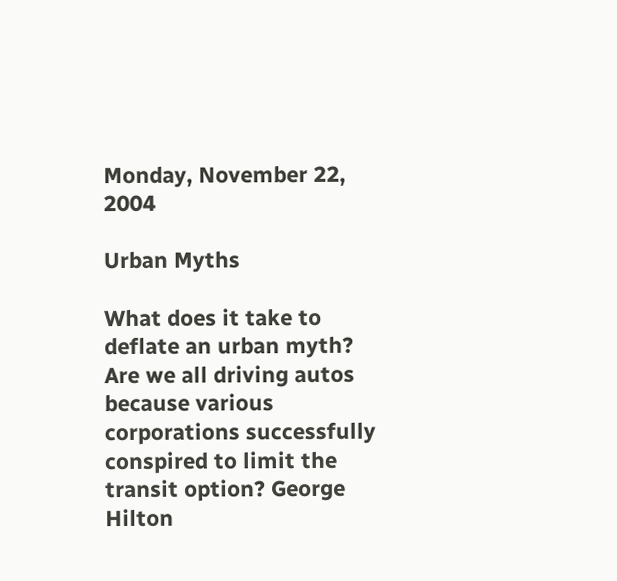Monday, November 22, 2004

Urban Myths

What does it take to deflate an urban myth? Are we all driving autos because various corporations successfully conspired to limit the transit option? George Hilton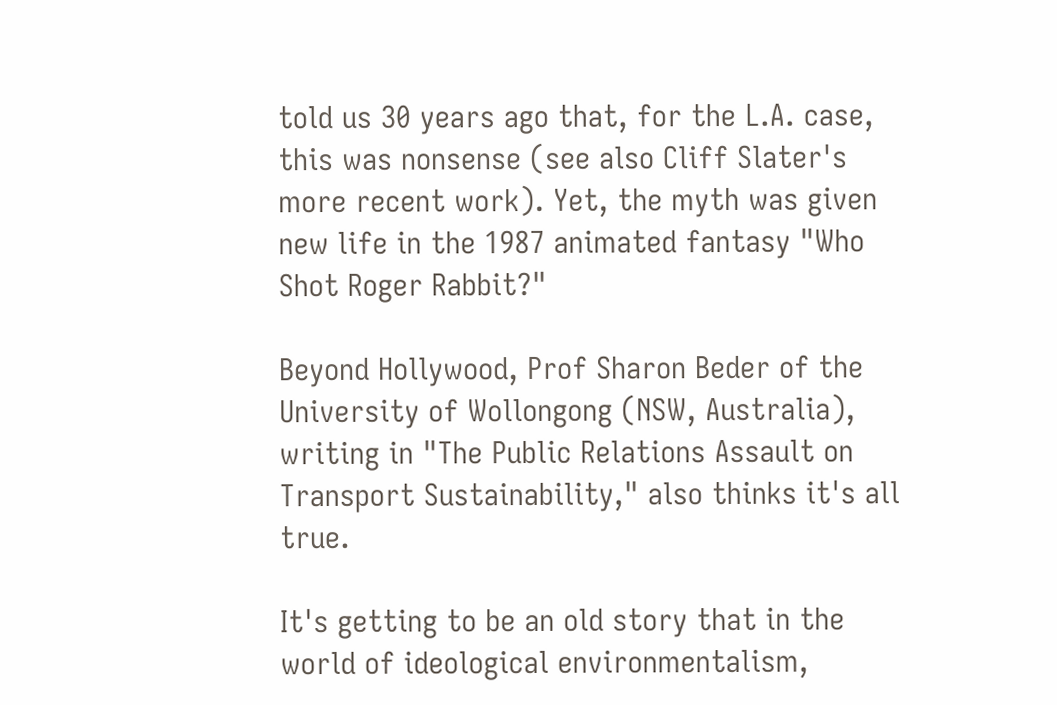told us 30 years ago that, for the L.A. case, this was nonsense (see also Cliff Slater's more recent work). Yet, the myth was given new life in the 1987 animated fantasy "Who Shot Roger Rabbit?"

Beyond Hollywood, Prof Sharon Beder of the University of Wollongong (NSW, Australia), writing in "The Public Relations Assault on Transport Sustainability," also thinks it's all true.

It's getting to be an old story that in the world of ideological environmentalism,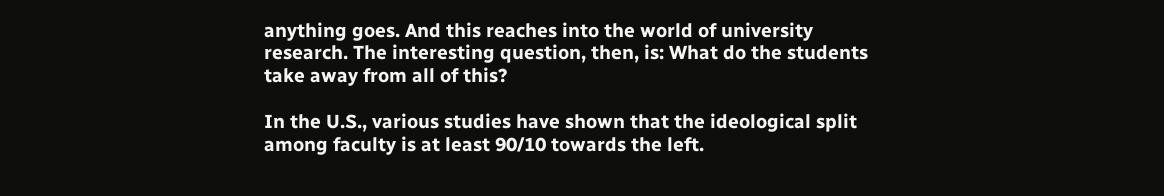anything goes. And this reaches into the world of university research. The interesting question, then, is: What do the students take away from all of this?

In the U.S., various studies have shown that the ideological split among faculty is at least 90/10 towards the left.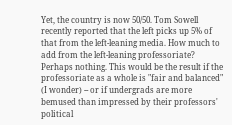Yet, the country is now 50/50. Tom Sowell recently reported that the left picks up 5% of that from the left-leaning media. How much to add from the left-leaning professoriate? Perhaps nothing. This would be the result if the professoriate as a whole is "fair and balanced" (I wonder) -- or if undergrads are more bemused than impressed by their professors' political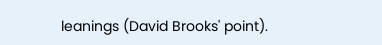leanings (David Brooks' point).